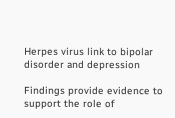Herpes virus link to bipolar disorder and depression

Findings provide evidence to support the role of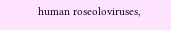human roseoloviruses,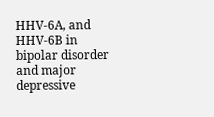HHV-6A, and HHV-6B in bipolar disorder and major depressive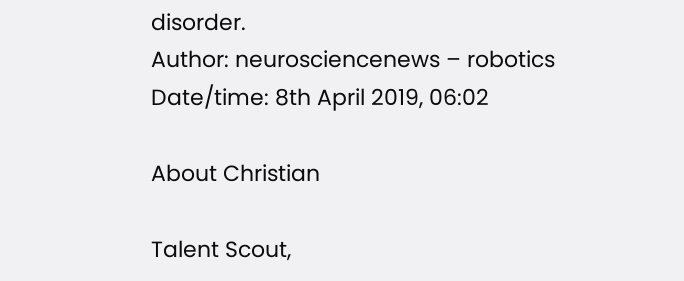disorder.
Author: neurosciencenews – robotics
Date/time: 8th April 2019, 06:02

About Christian

Talent Scout,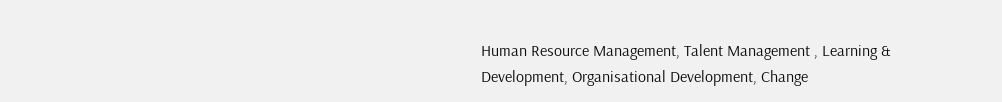Human Resource Management, Talent Management , Learning & Development, Organisational Development, Change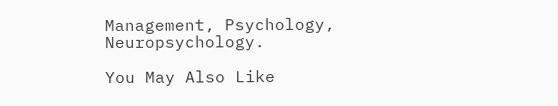Management, Psychology, Neuropsychology.

You May Also Like